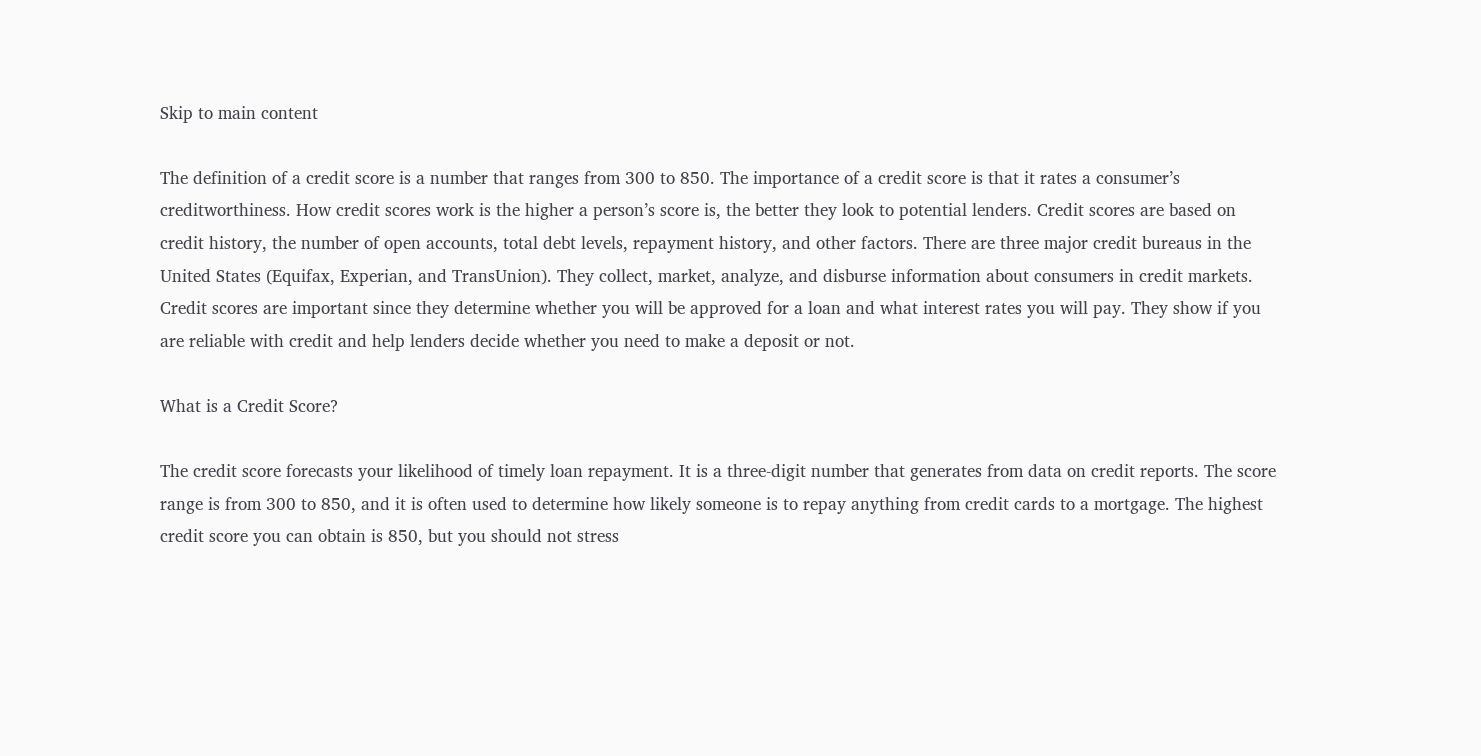Skip to main content

The definition of a credit score is a number that ranges from 300 to 850. The importance of a credit score is that it rates a consumer’s creditworthiness. How credit scores work is the higher a person’s score is, the better they look to potential lenders. Credit scores are based on credit history, the number of open accounts, total debt levels, repayment history, and other factors. There are three major credit bureaus in the United States (Equifax, Experian, and TransUnion). They collect, market, analyze, and disburse information about consumers in credit markets. Credit scores are important since they determine whether you will be approved for a loan and what interest rates you will pay. They show if you are reliable with credit and help lenders decide whether you need to make a deposit or not.

What is a Credit Score?

The credit score forecasts your likelihood of timely loan repayment. It is a three-digit number that generates from data on credit reports. The score range is from 300 to 850, and it is often used to determine how likely someone is to repay anything from credit cards to a mortgage. The highest credit score you can obtain is 850, but you should not stress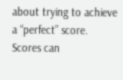about trying to achieve a “perfect” score. Scores can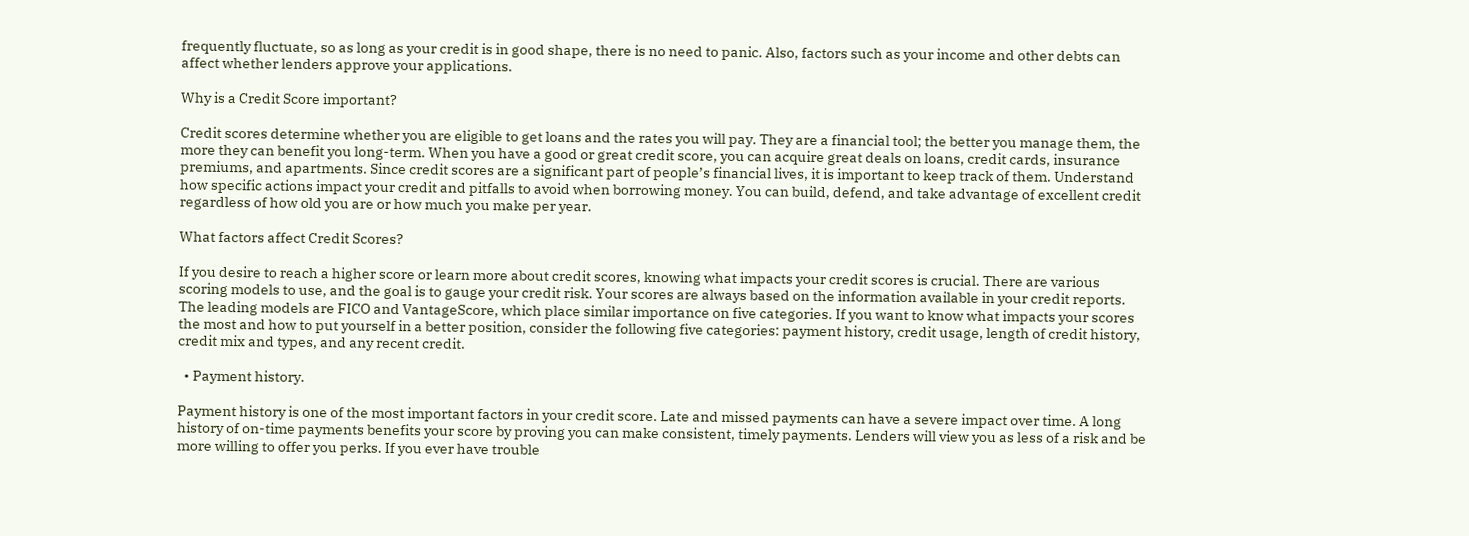frequently fluctuate, so as long as your credit is in good shape, there is no need to panic. Also, factors such as your income and other debts can affect whether lenders approve your applications.

Why is a Credit Score important?

Credit scores determine whether you are eligible to get loans and the rates you will pay. They are a financial tool; the better you manage them, the more they can benefit you long-term. When you have a good or great credit score, you can acquire great deals on loans, credit cards, insurance premiums, and apartments. Since credit scores are a significant part of people’s financial lives, it is important to keep track of them. Understand how specific actions impact your credit and pitfalls to avoid when borrowing money. You can build, defend, and take advantage of excellent credit regardless of how old you are or how much you make per year.

What factors affect Credit Scores?

If you desire to reach a higher score or learn more about credit scores, knowing what impacts your credit scores is crucial. There are various scoring models to use, and the goal is to gauge your credit risk. Your scores are always based on the information available in your credit reports. The leading models are FICO and VantageScore, which place similar importance on five categories. If you want to know what impacts your scores the most and how to put yourself in a better position, consider the following five categories: payment history, credit usage, length of credit history, credit mix and types, and any recent credit.

  • Payment history.

Payment history is one of the most important factors in your credit score. Late and missed payments can have a severe impact over time. A long history of on-time payments benefits your score by proving you can make consistent, timely payments. Lenders will view you as less of a risk and be more willing to offer you perks. If you ever have trouble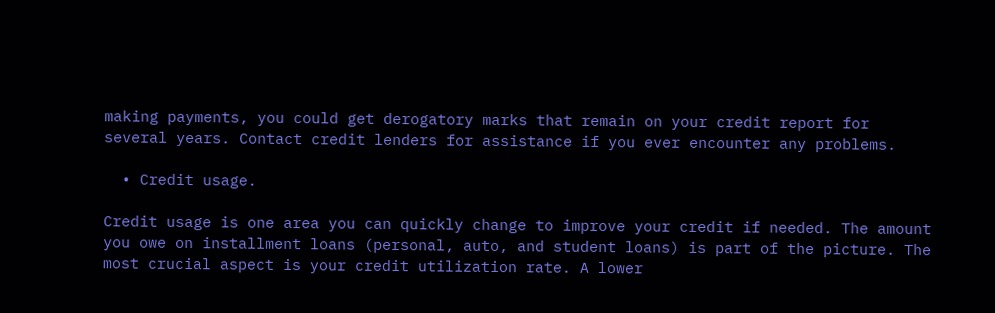making payments, you could get derogatory marks that remain on your credit report for several years. Contact credit lenders for assistance if you ever encounter any problems.

  • Credit usage.

Credit usage is one area you can quickly change to improve your credit if needed. The amount you owe on installment loans (personal, auto, and student loans) is part of the picture. The most crucial aspect is your credit utilization rate. A lower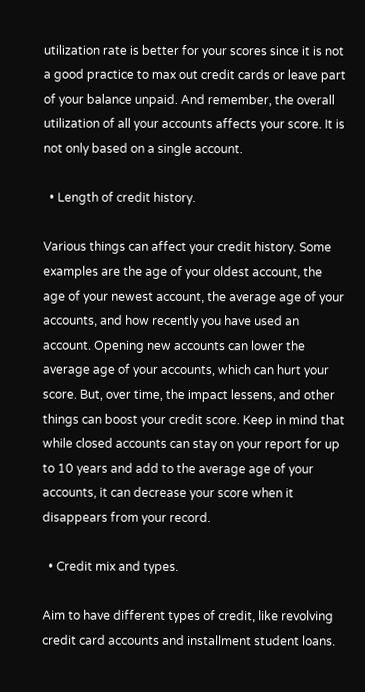utilization rate is better for your scores since it is not a good practice to max out credit cards or leave part of your balance unpaid. And remember, the overall utilization of all your accounts affects your score. It is not only based on a single account.

  • Length of credit history.

Various things can affect your credit history. Some examples are the age of your oldest account, the age of your newest account, the average age of your accounts, and how recently you have used an account. Opening new accounts can lower the average age of your accounts, which can hurt your score. But, over time, the impact lessens, and other things can boost your credit score. Keep in mind that while closed accounts can stay on your report for up to 10 years and add to the average age of your accounts, it can decrease your score when it disappears from your record.

  • Credit mix and types.

Aim to have different types of credit, like revolving credit card accounts and installment student loans.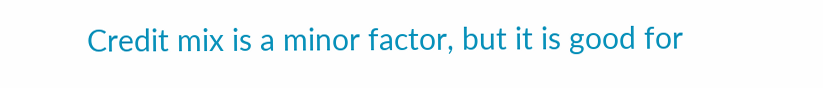Credit mix is a minor factor, but it is good for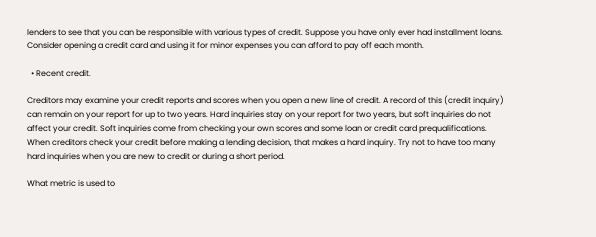lenders to see that you can be responsible with various types of credit. Suppose you have only ever had installment loans. Consider opening a credit card and using it for minor expenses you can afford to pay off each month.

  • Recent credit.

Creditors may examine your credit reports and scores when you open a new line of credit. A record of this (credit inquiry) can remain on your report for up to two years. Hard inquiries stay on your report for two years, but soft inquiries do not affect your credit. Soft inquiries come from checking your own scores and some loan or credit card prequalifications. When creditors check your credit before making a lending decision, that makes a hard inquiry. Try not to have too many hard inquiries when you are new to credit or during a short period.

What metric is used to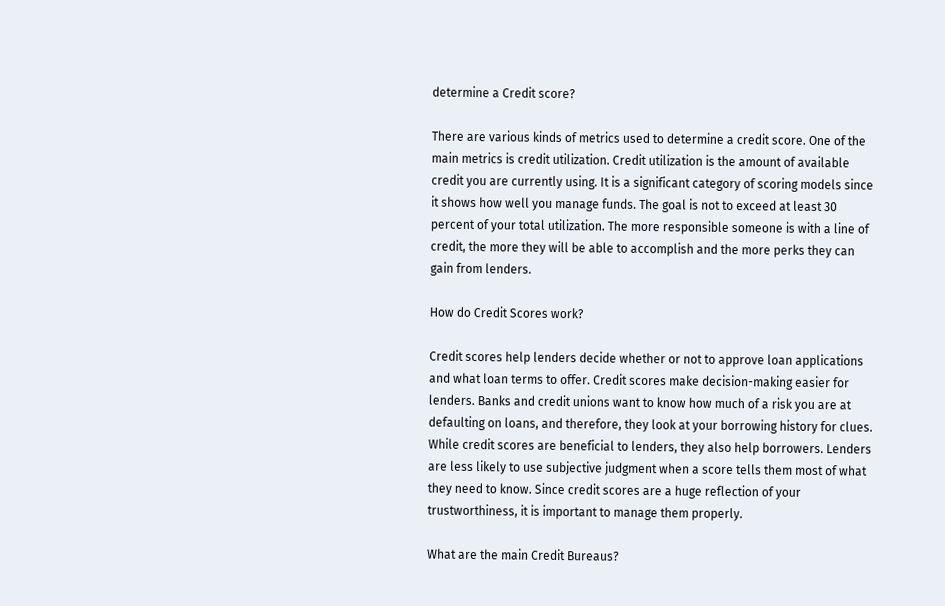determine a Credit score?

There are various kinds of metrics used to determine a credit score. One of the main metrics is credit utilization. Credit utilization is the amount of available credit you are currently using. It is a significant category of scoring models since it shows how well you manage funds. The goal is not to exceed at least 30 percent of your total utilization. The more responsible someone is with a line of credit, the more they will be able to accomplish and the more perks they can gain from lenders.

How do Credit Scores work?

Credit scores help lenders decide whether or not to approve loan applications and what loan terms to offer. Credit scores make decision-making easier for lenders. Banks and credit unions want to know how much of a risk you are at defaulting on loans, and therefore, they look at your borrowing history for clues. While credit scores are beneficial to lenders, they also help borrowers. Lenders are less likely to use subjective judgment when a score tells them most of what they need to know. Since credit scores are a huge reflection of your trustworthiness, it is important to manage them properly.

What are the main Credit Bureaus?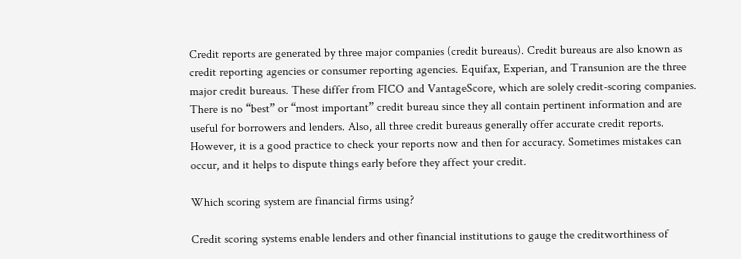Credit reports are generated by three major companies (credit bureaus). Credit bureaus are also known as credit reporting agencies or consumer reporting agencies. Equifax, Experian, and Transunion are the three major credit bureaus. These differ from FICO and VantageScore, which are solely credit-scoring companies. There is no “best” or “most important” credit bureau since they all contain pertinent information and are useful for borrowers and lenders. Also, all three credit bureaus generally offer accurate credit reports. However, it is a good practice to check your reports now and then for accuracy. Sometimes mistakes can occur, and it helps to dispute things early before they affect your credit.

Which scoring system are financial firms using?

Credit scoring systems enable lenders and other financial institutions to gauge the creditworthiness of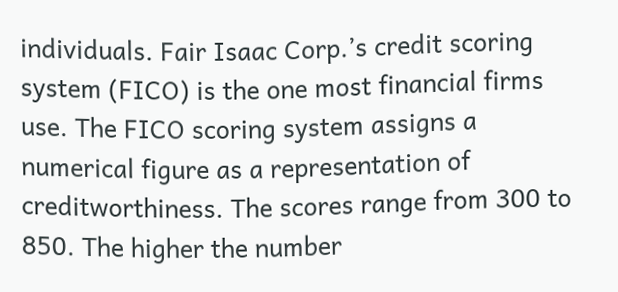individuals. Fair Isaac Corp.’s credit scoring system (FICO) is the one most financial firms use. The FICO scoring system assigns a numerical figure as a representation of creditworthiness. The scores range from 300 to 850. The higher the number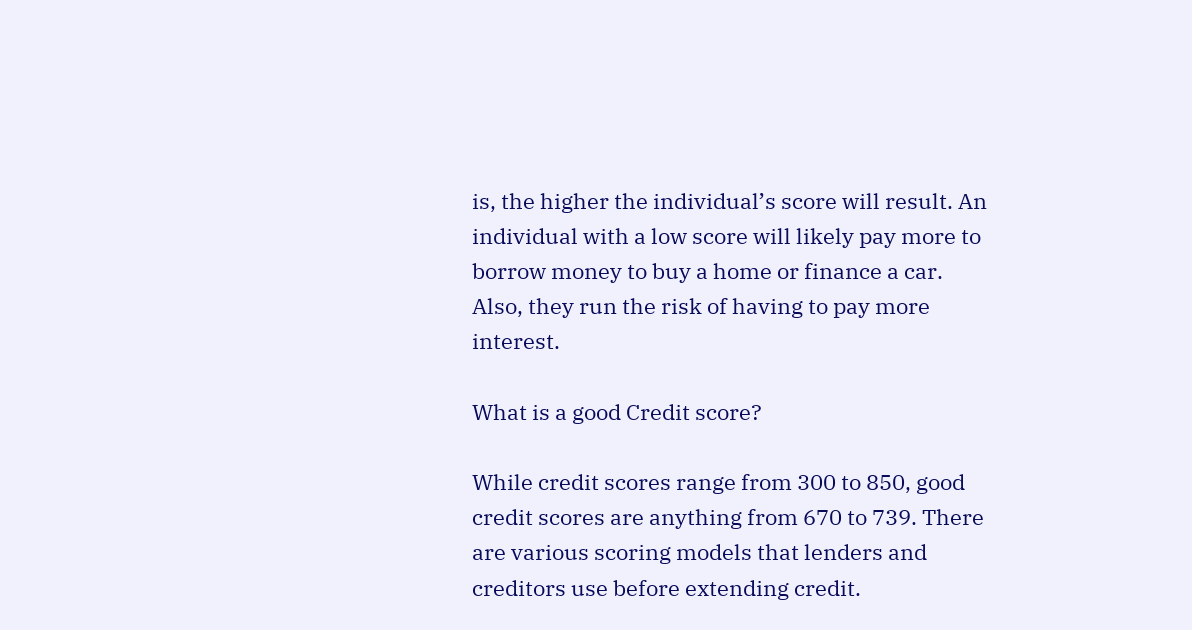is, the higher the individual’s score will result. An individual with a low score will likely pay more to borrow money to buy a home or finance a car. Also, they run the risk of having to pay more interest.

What is a good Credit score?

While credit scores range from 300 to 850, good credit scores are anything from 670 to 739. There are various scoring models that lenders and creditors use before extending credit.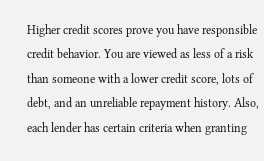Higher credit scores prove you have responsible credit behavior. You are viewed as less of a risk than someone with a lower credit score, lots of debt, and an unreliable repayment history. Also, each lender has certain criteria when granting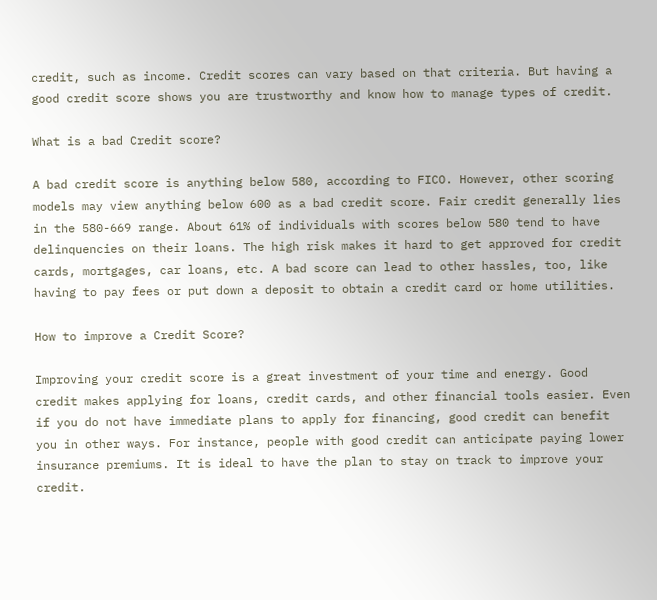credit, such as income. Credit scores can vary based on that criteria. But having a good credit score shows you are trustworthy and know how to manage types of credit.

What is a bad Credit score?

A bad credit score is anything below 580, according to FICO. However, other scoring models may view anything below 600 as a bad credit score. Fair credit generally lies in the 580-669 range. About 61% of individuals with scores below 580 tend to have delinquencies on their loans. The high risk makes it hard to get approved for credit cards, mortgages, car loans, etc. A bad score can lead to other hassles, too, like having to pay fees or put down a deposit to obtain a credit card or home utilities.

How to improve a Credit Score?

Improving your credit score is a great investment of your time and energy. Good credit makes applying for loans, credit cards, and other financial tools easier. Even if you do not have immediate plans to apply for financing, good credit can benefit you in other ways. For instance, people with good credit can anticipate paying lower insurance premiums. It is ideal to have the plan to stay on track to improve your credit.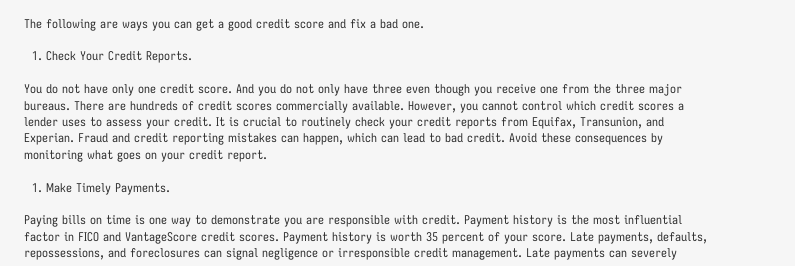The following are ways you can get a good credit score and fix a bad one.

  1. Check Your Credit Reports.

You do not have only one credit score. And you do not only have three even though you receive one from the three major bureaus. There are hundreds of credit scores commercially available. However, you cannot control which credit scores a lender uses to assess your credit. It is crucial to routinely check your credit reports from Equifax, Transunion, and Experian. Fraud and credit reporting mistakes can happen, which can lead to bad credit. Avoid these consequences by monitoring what goes on your credit report.

  1. Make Timely Payments.

Paying bills on time is one way to demonstrate you are responsible with credit. Payment history is the most influential factor in FICO and VantageScore credit scores. Payment history is worth 35 percent of your score. Late payments, defaults, repossessions, and foreclosures can signal negligence or irresponsible credit management. Late payments can severely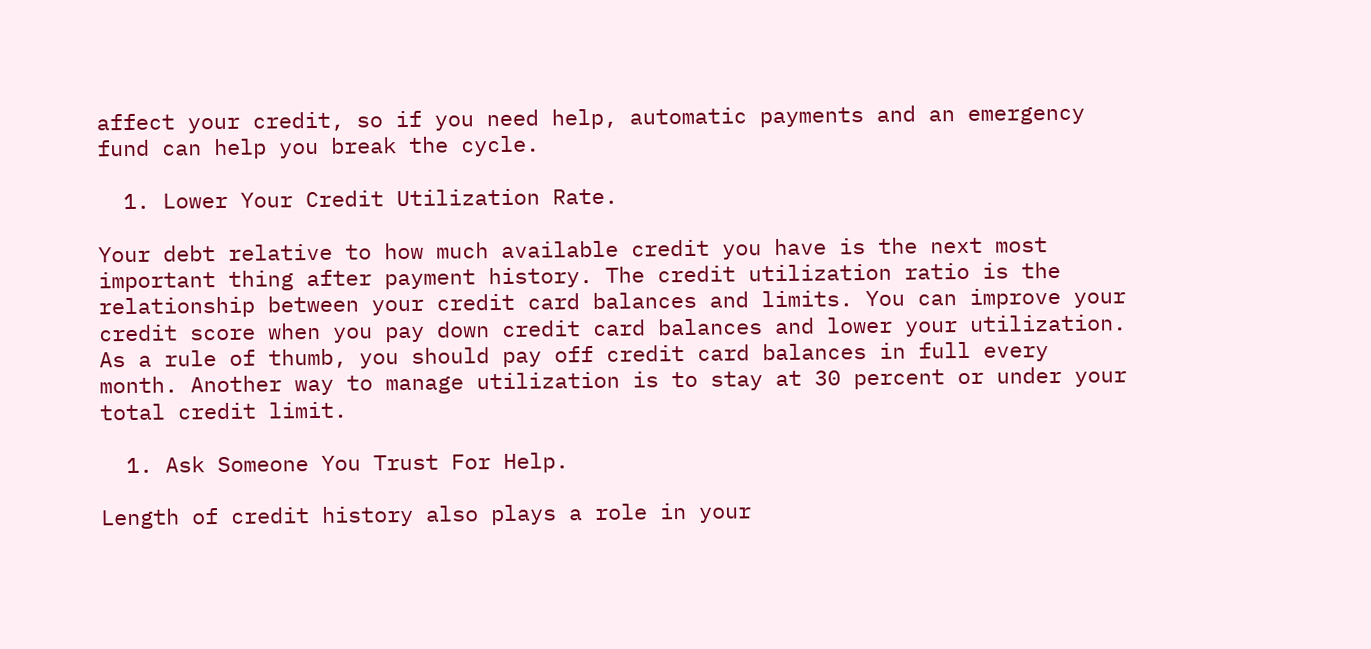affect your credit, so if you need help, automatic payments and an emergency fund can help you break the cycle.

  1. Lower Your Credit Utilization Rate.

Your debt relative to how much available credit you have is the next most important thing after payment history. The credit utilization ratio is the relationship between your credit card balances and limits. You can improve your credit score when you pay down credit card balances and lower your utilization. As a rule of thumb, you should pay off credit card balances in full every month. Another way to manage utilization is to stay at 30 percent or under your total credit limit.

  1. Ask Someone You Trust For Help.

Length of credit history also plays a role in your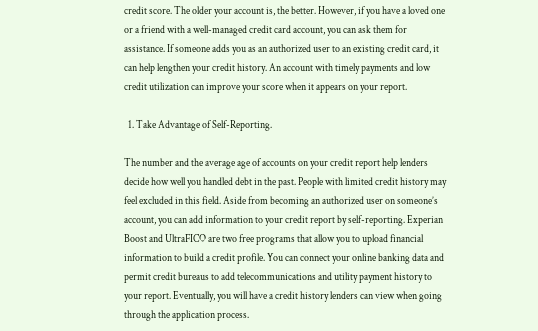credit score. The older your account is, the better. However, if you have a loved one or a friend with a well-managed credit card account, you can ask them for assistance. If someone adds you as an authorized user to an existing credit card, it can help lengthen your credit history. An account with timely payments and low credit utilization can improve your score when it appears on your report.

  1. Take Advantage of Self-Reporting.

The number and the average age of accounts on your credit report help lenders decide how well you handled debt in the past. People with limited credit history may feel excluded in this field. Aside from becoming an authorized user on someone’s account, you can add information to your credit report by self-reporting. Experian Boost and UltraFICO are two free programs that allow you to upload financial information to build a credit profile. You can connect your online banking data and permit credit bureaus to add telecommunications and utility payment history to your report. Eventually, you will have a credit history lenders can view when going through the application process.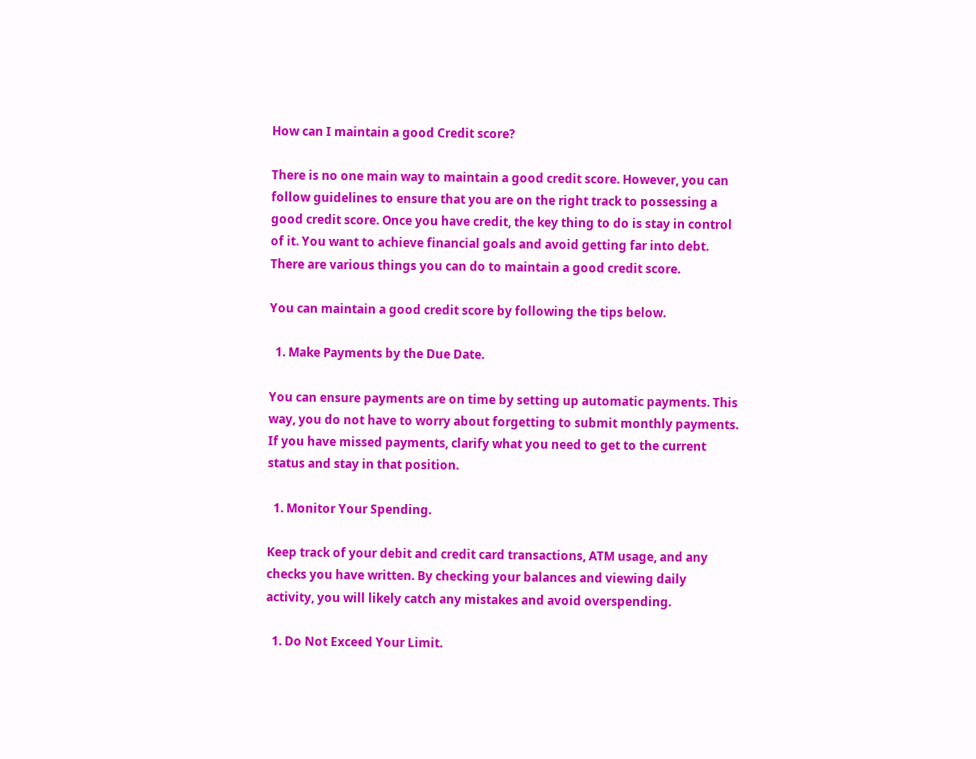How can I maintain a good Credit score?

There is no one main way to maintain a good credit score. However, you can follow guidelines to ensure that you are on the right track to possessing a good credit score. Once you have credit, the key thing to do is stay in control of it. You want to achieve financial goals and avoid getting far into debt. There are various things you can do to maintain a good credit score.

You can maintain a good credit score by following the tips below.

  1. Make Payments by the Due Date.

You can ensure payments are on time by setting up automatic payments. This way, you do not have to worry about forgetting to submit monthly payments. If you have missed payments, clarify what you need to get to the current status and stay in that position.

  1. Monitor Your Spending.

Keep track of your debit and credit card transactions, ATM usage, and any checks you have written. By checking your balances and viewing daily activity, you will likely catch any mistakes and avoid overspending.

  1. Do Not Exceed Your Limit.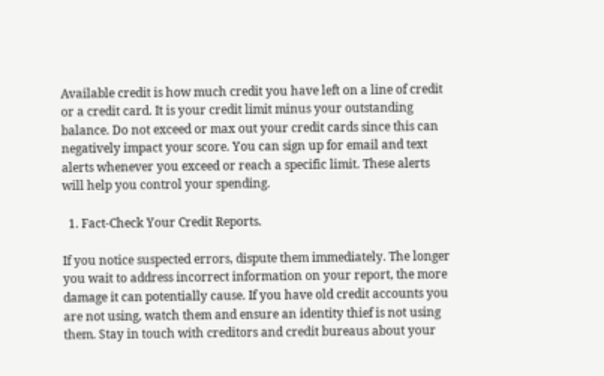Available credit is how much credit you have left on a line of credit or a credit card. It is your credit limit minus your outstanding balance. Do not exceed or max out your credit cards since this can negatively impact your score. You can sign up for email and text alerts whenever you exceed or reach a specific limit. These alerts will help you control your spending.

  1. Fact-Check Your Credit Reports.

If you notice suspected errors, dispute them immediately. The longer you wait to address incorrect information on your report, the more damage it can potentially cause. If you have old credit accounts you are not using, watch them and ensure an identity thief is not using them. Stay in touch with creditors and credit bureaus about your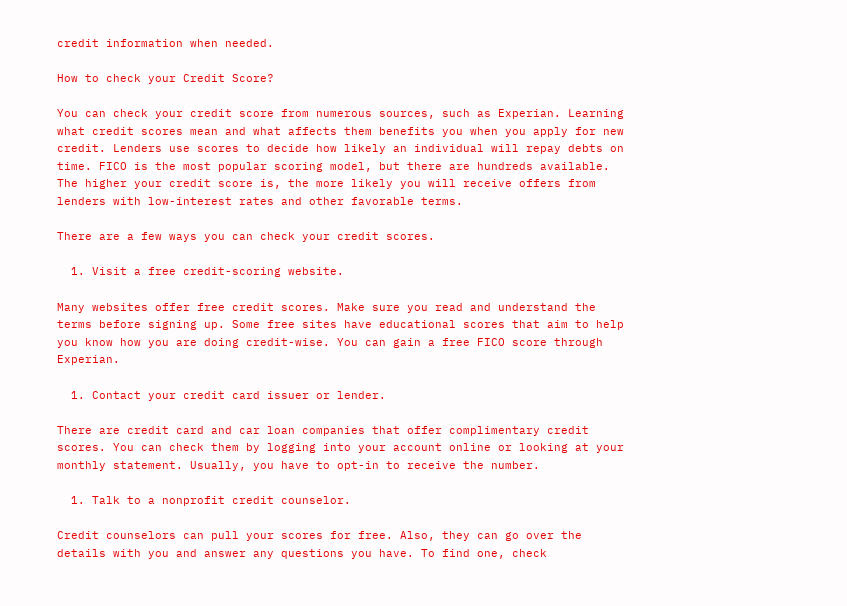credit information when needed.

How to check your Credit Score?

You can check your credit score from numerous sources, such as Experian. Learning what credit scores mean and what affects them benefits you when you apply for new credit. Lenders use scores to decide how likely an individual will repay debts on time. FICO is the most popular scoring model, but there are hundreds available. The higher your credit score is, the more likely you will receive offers from lenders with low-interest rates and other favorable terms.

There are a few ways you can check your credit scores.

  1. Visit a free credit-scoring website.

Many websites offer free credit scores. Make sure you read and understand the terms before signing up. Some free sites have educational scores that aim to help you know how you are doing credit-wise. You can gain a free FICO score through Experian.

  1. Contact your credit card issuer or lender.

There are credit card and car loan companies that offer complimentary credit scores. You can check them by logging into your account online or looking at your monthly statement. Usually, you have to opt-in to receive the number.

  1. Talk to a nonprofit credit counselor.

Credit counselors can pull your scores for free. Also, they can go over the details with you and answer any questions you have. To find one, check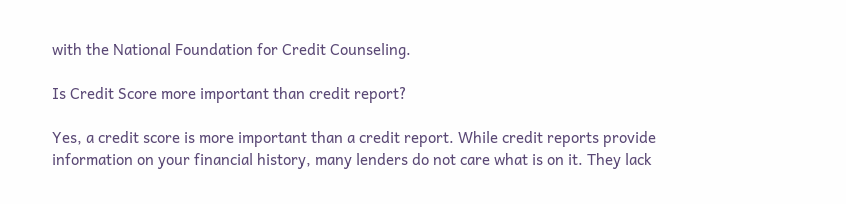with the National Foundation for Credit Counseling.

Is Credit Score more important than credit report?

Yes, a credit score is more important than a credit report. While credit reports provide information on your financial history, many lenders do not care what is on it. They lack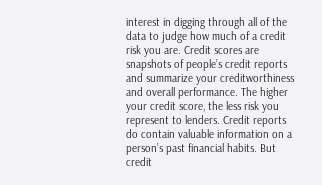interest in digging through all of the data to judge how much of a credit risk you are. Credit scores are snapshots of people’s credit reports and summarize your creditworthiness and overall performance. The higher your credit score, the less risk you represent to lenders. Credit reports do contain valuable information on a person’s past financial habits. But credit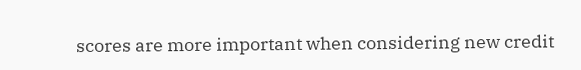scores are more important when considering new credit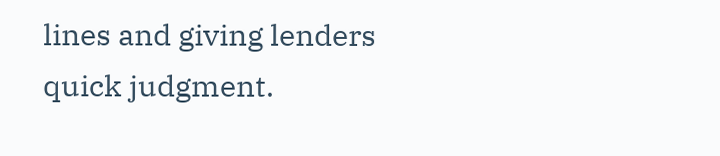lines and giving lenders quick judgment.